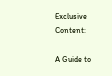Exclusive Content:

A Guide to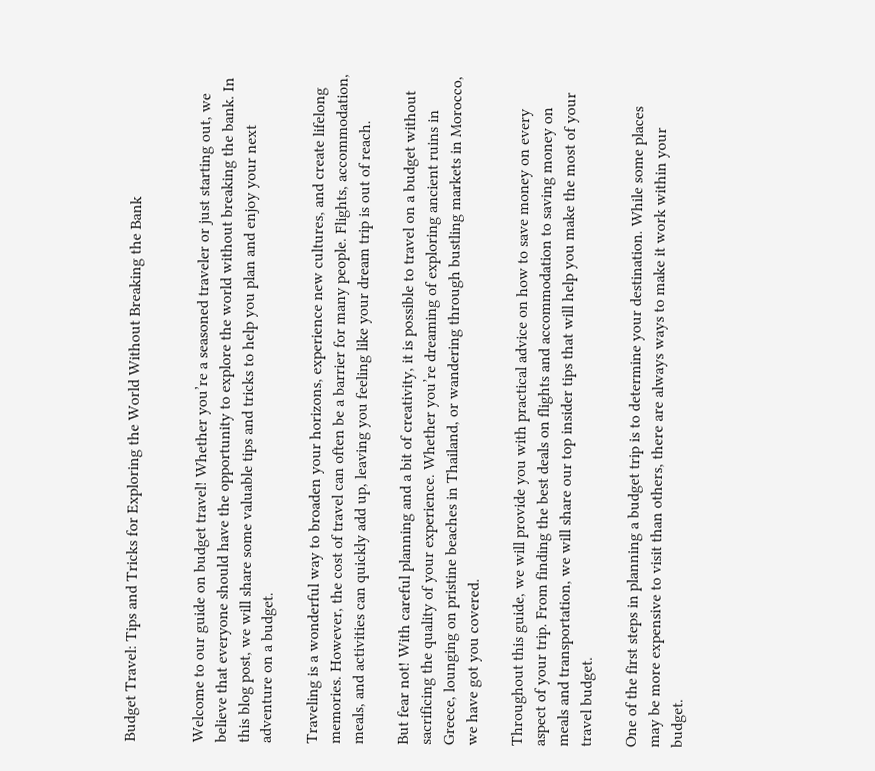Budget Travel: Tips and Tricks for Exploring the World Without Breaking the Bank


Welcome to our guide on budget travel! Whether you’re a seasoned traveler or just starting out, we believe that everyone should have the opportunity to explore the world without breaking the bank. In this blog post, we will share some valuable tips and tricks to help you plan and enjoy your next adventure on a budget.

Traveling is a wonderful way to broaden your horizons, experience new cultures, and create lifelong memories. However, the cost of travel can often be a barrier for many people. Flights, accommodation, meals, and activities can quickly add up, leaving you feeling like your dream trip is out of reach.

But fear not! With careful planning and a bit of creativity, it is possible to travel on a budget without sacrificing the quality of your experience. Whether you’re dreaming of exploring ancient ruins in Greece, lounging on pristine beaches in Thailand, or wandering through bustling markets in Morocco, we have got you covered.

Throughout this guide, we will provide you with practical advice on how to save money on every aspect of your trip. From finding the best deals on flights and accommodation to saving money on meals and transportation, we will share our top insider tips that will help you make the most of your travel budget.

One of the first steps in planning a budget trip is to determine your destination. While some places may be more expensive to visit than others, there are always ways to make it work within your budget.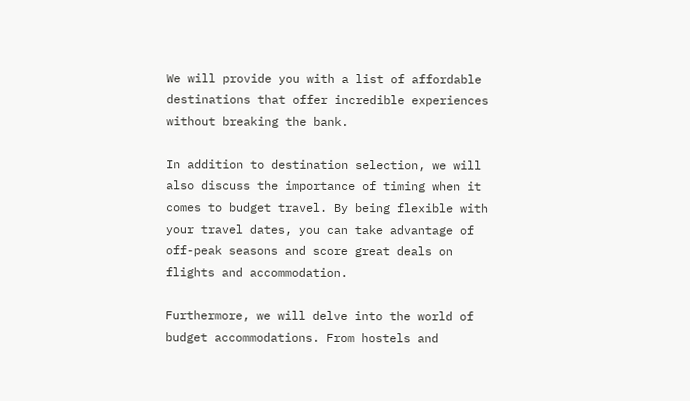We will provide you with a list of affordable destinations that offer incredible experiences without breaking the bank.

In addition to destination selection, we will also discuss the importance of timing when it comes to budget travel. By being flexible with your travel dates, you can take advantage of off-peak seasons and score great deals on flights and accommodation.

Furthermore, we will delve into the world of budget accommodations. From hostels and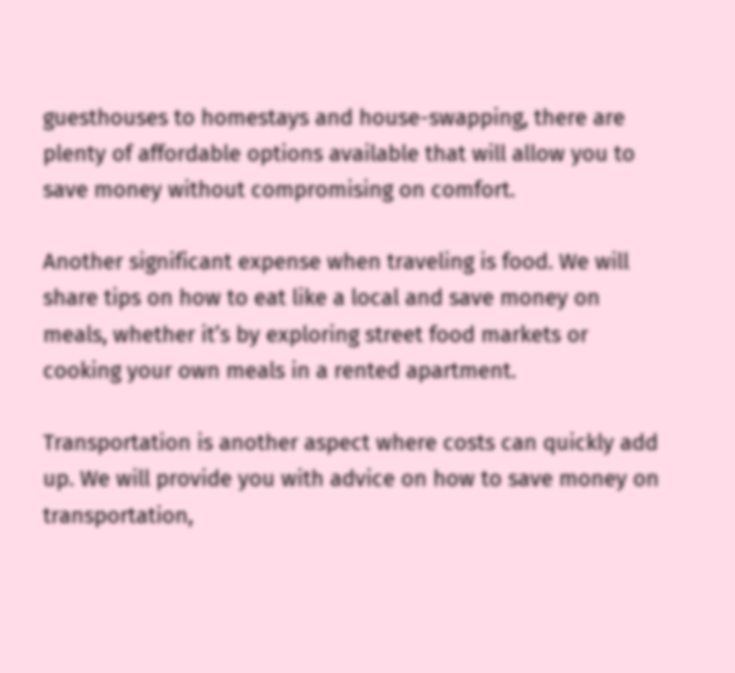guesthouses to homestays and house-swapping, there are plenty of affordable options available that will allow you to save money without compromising on comfort.

Another significant expense when traveling is food. We will share tips on how to eat like a local and save money on meals, whether it’s by exploring street food markets or cooking your own meals in a rented apartment.

Transportation is another aspect where costs can quickly add up. We will provide you with advice on how to save money on transportation,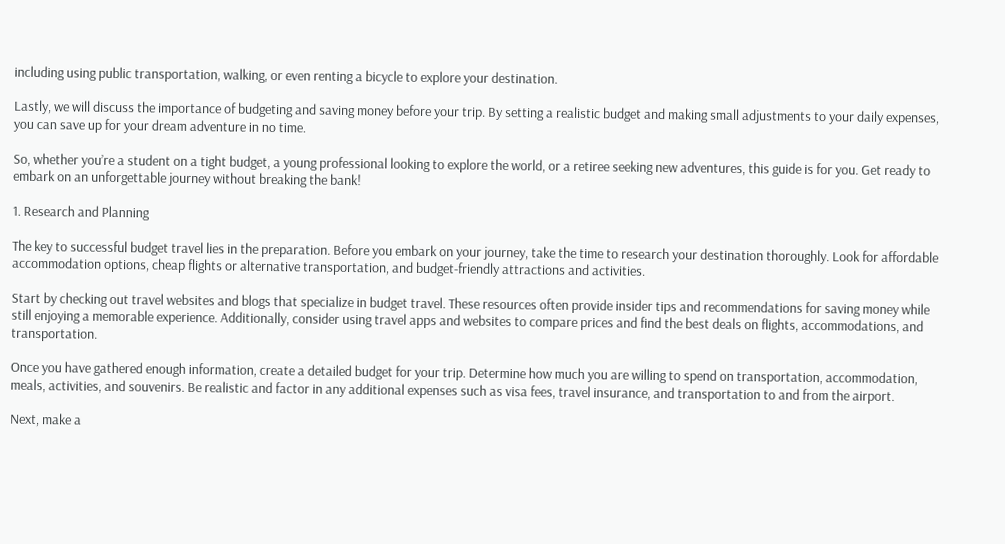including using public transportation, walking, or even renting a bicycle to explore your destination.

Lastly, we will discuss the importance of budgeting and saving money before your trip. By setting a realistic budget and making small adjustments to your daily expenses, you can save up for your dream adventure in no time.

So, whether you’re a student on a tight budget, a young professional looking to explore the world, or a retiree seeking new adventures, this guide is for you. Get ready to embark on an unforgettable journey without breaking the bank!

1. Research and Planning

The key to successful budget travel lies in the preparation. Before you embark on your journey, take the time to research your destination thoroughly. Look for affordable accommodation options, cheap flights or alternative transportation, and budget-friendly attractions and activities.

Start by checking out travel websites and blogs that specialize in budget travel. These resources often provide insider tips and recommendations for saving money while still enjoying a memorable experience. Additionally, consider using travel apps and websites to compare prices and find the best deals on flights, accommodations, and transportation.

Once you have gathered enough information, create a detailed budget for your trip. Determine how much you are willing to spend on transportation, accommodation, meals, activities, and souvenirs. Be realistic and factor in any additional expenses such as visa fees, travel insurance, and transportation to and from the airport.

Next, make a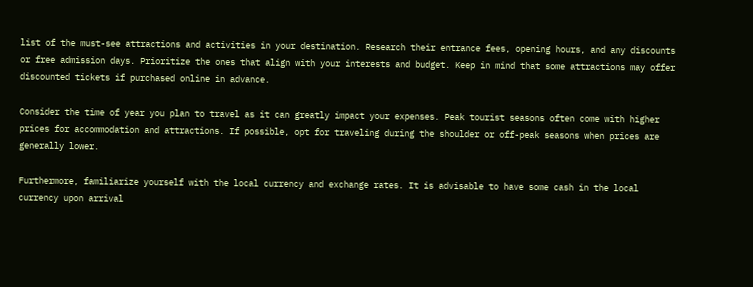list of the must-see attractions and activities in your destination. Research their entrance fees, opening hours, and any discounts or free admission days. Prioritize the ones that align with your interests and budget. Keep in mind that some attractions may offer discounted tickets if purchased online in advance.

Consider the time of year you plan to travel as it can greatly impact your expenses. Peak tourist seasons often come with higher prices for accommodation and attractions. If possible, opt for traveling during the shoulder or off-peak seasons when prices are generally lower.

Furthermore, familiarize yourself with the local currency and exchange rates. It is advisable to have some cash in the local currency upon arrival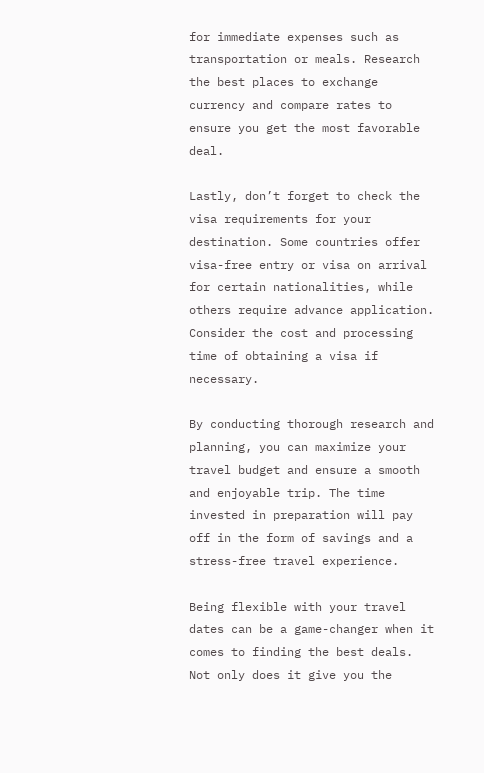for immediate expenses such as transportation or meals. Research the best places to exchange currency and compare rates to ensure you get the most favorable deal.

Lastly, don’t forget to check the visa requirements for your destination. Some countries offer visa-free entry or visa on arrival for certain nationalities, while others require advance application. Consider the cost and processing time of obtaining a visa if necessary.

By conducting thorough research and planning, you can maximize your travel budget and ensure a smooth and enjoyable trip. The time invested in preparation will pay off in the form of savings and a stress-free travel experience.

Being flexible with your travel dates can be a game-changer when it comes to finding the best deals. Not only does it give you the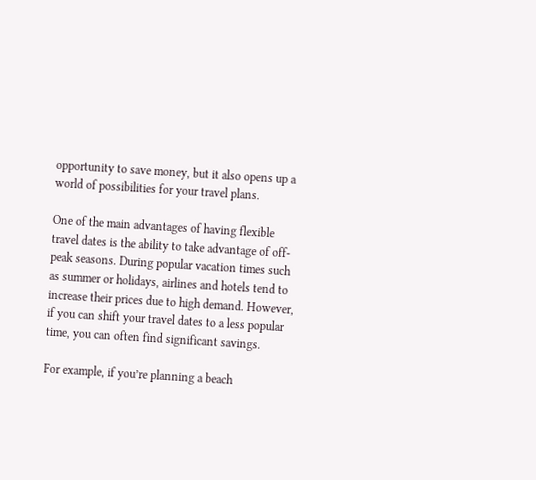opportunity to save money, but it also opens up a world of possibilities for your travel plans.

One of the main advantages of having flexible travel dates is the ability to take advantage of off-peak seasons. During popular vacation times such as summer or holidays, airlines and hotels tend to increase their prices due to high demand. However, if you can shift your travel dates to a less popular time, you can often find significant savings.

For example, if you’re planning a beach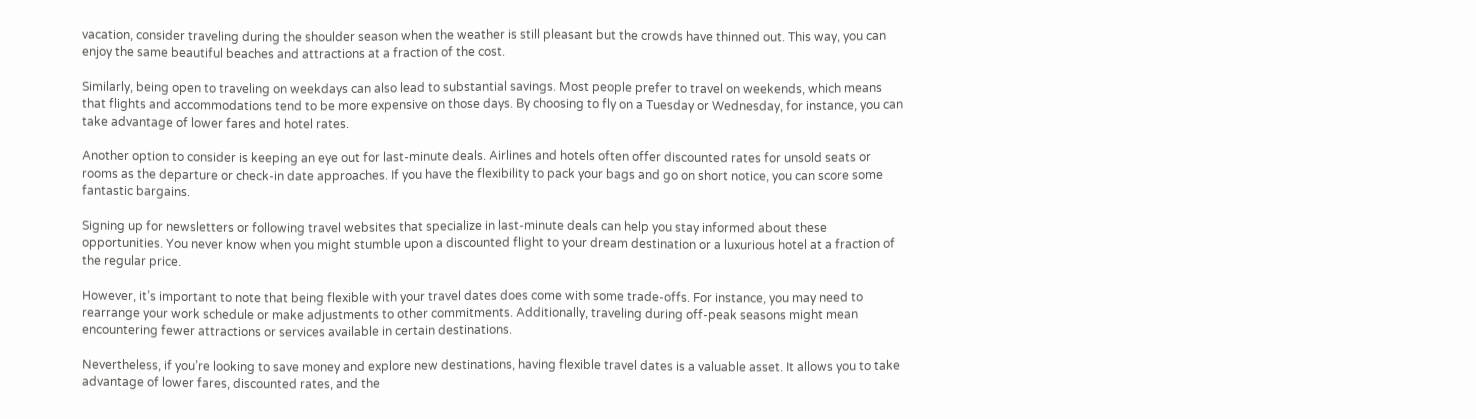vacation, consider traveling during the shoulder season when the weather is still pleasant but the crowds have thinned out. This way, you can enjoy the same beautiful beaches and attractions at a fraction of the cost.

Similarly, being open to traveling on weekdays can also lead to substantial savings. Most people prefer to travel on weekends, which means that flights and accommodations tend to be more expensive on those days. By choosing to fly on a Tuesday or Wednesday, for instance, you can take advantage of lower fares and hotel rates.

Another option to consider is keeping an eye out for last-minute deals. Airlines and hotels often offer discounted rates for unsold seats or rooms as the departure or check-in date approaches. If you have the flexibility to pack your bags and go on short notice, you can score some fantastic bargains.

Signing up for newsletters or following travel websites that specialize in last-minute deals can help you stay informed about these opportunities. You never know when you might stumble upon a discounted flight to your dream destination or a luxurious hotel at a fraction of the regular price.

However, it’s important to note that being flexible with your travel dates does come with some trade-offs. For instance, you may need to rearrange your work schedule or make adjustments to other commitments. Additionally, traveling during off-peak seasons might mean encountering fewer attractions or services available in certain destinations.

Nevertheless, if you’re looking to save money and explore new destinations, having flexible travel dates is a valuable asset. It allows you to take advantage of lower fares, discounted rates, and the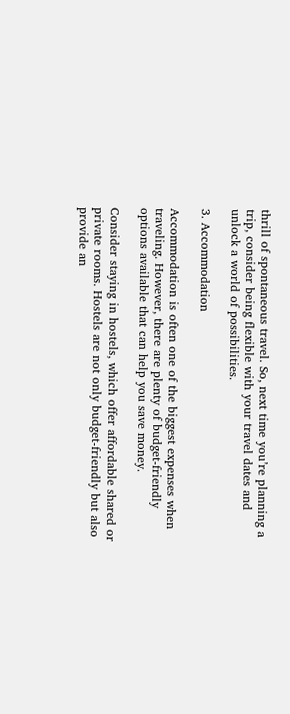thrill of spontaneous travel. So, next time you’re planning a trip, consider being flexible with your travel dates and unlock a world of possibilities.

3. Accommodation

Accommodation is often one of the biggest expenses when traveling. However, there are plenty of budget-friendly options available that can help you save money.

Consider staying in hostels, which offer affordable shared or private rooms. Hostels are not only budget-friendly but also provide an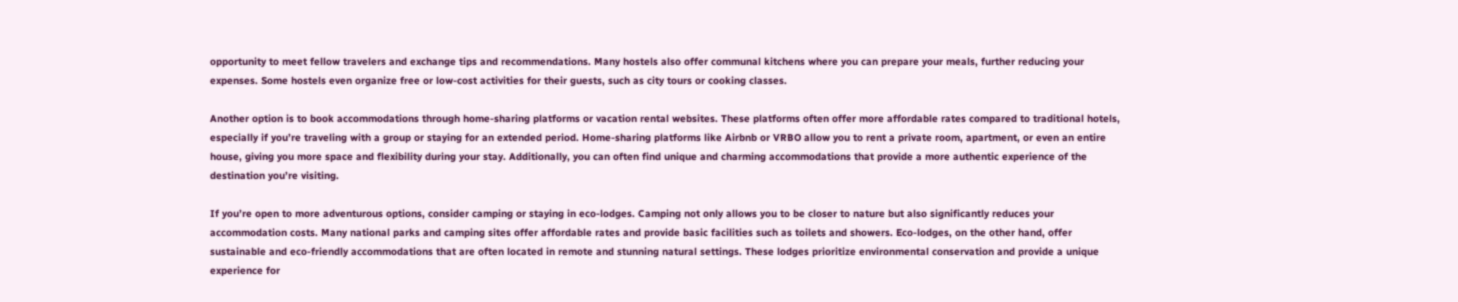opportunity to meet fellow travelers and exchange tips and recommendations. Many hostels also offer communal kitchens where you can prepare your meals, further reducing your expenses. Some hostels even organize free or low-cost activities for their guests, such as city tours or cooking classes.

Another option is to book accommodations through home-sharing platforms or vacation rental websites. These platforms often offer more affordable rates compared to traditional hotels, especially if you’re traveling with a group or staying for an extended period. Home-sharing platforms like Airbnb or VRBO allow you to rent a private room, apartment, or even an entire house, giving you more space and flexibility during your stay. Additionally, you can often find unique and charming accommodations that provide a more authentic experience of the destination you’re visiting.

If you’re open to more adventurous options, consider camping or staying in eco-lodges. Camping not only allows you to be closer to nature but also significantly reduces your accommodation costs. Many national parks and camping sites offer affordable rates and provide basic facilities such as toilets and showers. Eco-lodges, on the other hand, offer sustainable and eco-friendly accommodations that are often located in remote and stunning natural settings. These lodges prioritize environmental conservation and provide a unique experience for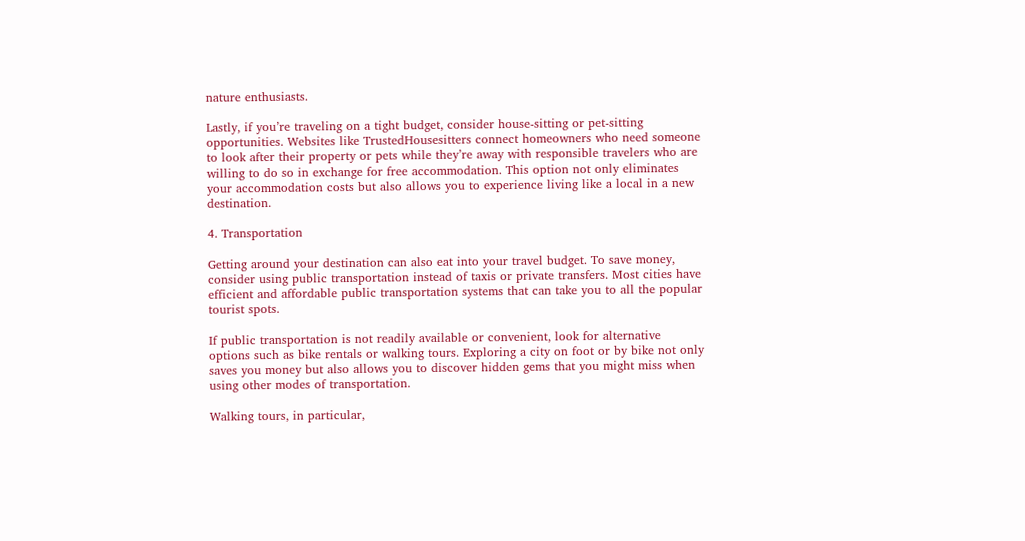nature enthusiasts.

Lastly, if you’re traveling on a tight budget, consider house-sitting or pet-sitting opportunities. Websites like TrustedHousesitters connect homeowners who need someone to look after their property or pets while they’re away with responsible travelers who are willing to do so in exchange for free accommodation. This option not only eliminates your accommodation costs but also allows you to experience living like a local in a new destination.

4. Transportation

Getting around your destination can also eat into your travel budget. To save money, consider using public transportation instead of taxis or private transfers. Most cities have efficient and affordable public transportation systems that can take you to all the popular tourist spots.

If public transportation is not readily available or convenient, look for alternative options such as bike rentals or walking tours. Exploring a city on foot or by bike not only saves you money but also allows you to discover hidden gems that you might miss when using other modes of transportation.

Walking tours, in particular,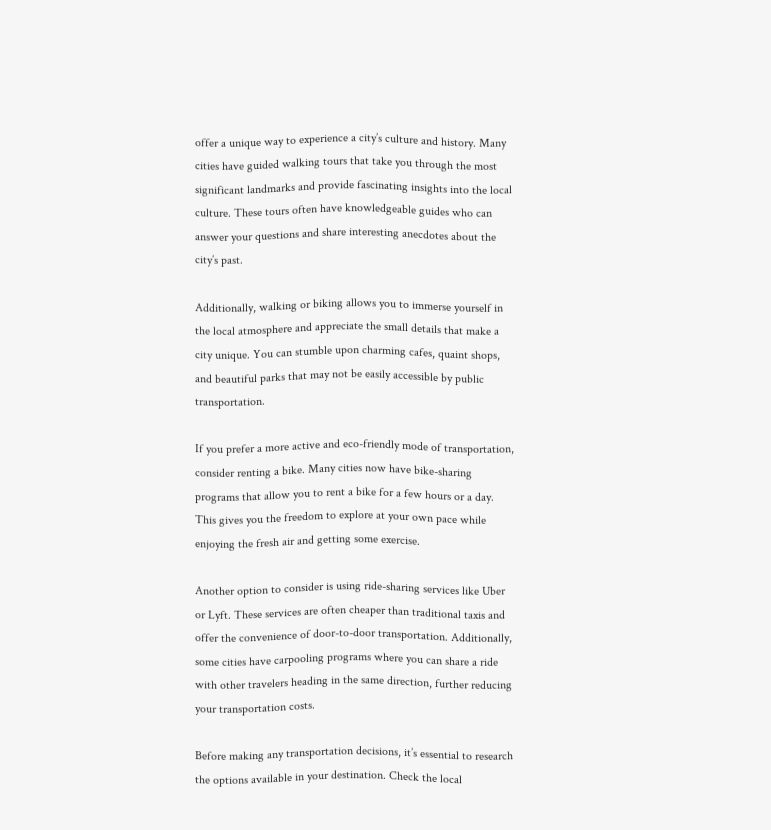offer a unique way to experience a city’s culture and history. Many cities have guided walking tours that take you through the most significant landmarks and provide fascinating insights into the local culture. These tours often have knowledgeable guides who can answer your questions and share interesting anecdotes about the city’s past.

Additionally, walking or biking allows you to immerse yourself in the local atmosphere and appreciate the small details that make a city unique. You can stumble upon charming cafes, quaint shops, and beautiful parks that may not be easily accessible by public transportation.

If you prefer a more active and eco-friendly mode of transportation, consider renting a bike. Many cities now have bike-sharing programs that allow you to rent a bike for a few hours or a day. This gives you the freedom to explore at your own pace while enjoying the fresh air and getting some exercise.

Another option to consider is using ride-sharing services like Uber or Lyft. These services are often cheaper than traditional taxis and offer the convenience of door-to-door transportation. Additionally, some cities have carpooling programs where you can share a ride with other travelers heading in the same direction, further reducing your transportation costs.

Before making any transportation decisions, it’s essential to research the options available in your destination. Check the local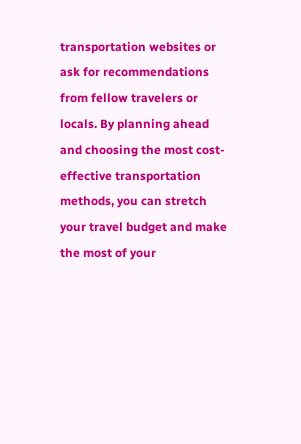transportation websites or ask for recommendations from fellow travelers or locals. By planning ahead and choosing the most cost-effective transportation methods, you can stretch your travel budget and make the most of your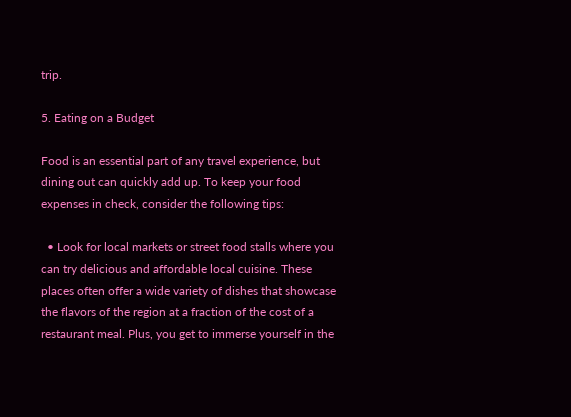trip.

5. Eating on a Budget

Food is an essential part of any travel experience, but dining out can quickly add up. To keep your food expenses in check, consider the following tips:

  • Look for local markets or street food stalls where you can try delicious and affordable local cuisine. These places often offer a wide variety of dishes that showcase the flavors of the region at a fraction of the cost of a restaurant meal. Plus, you get to immerse yourself in the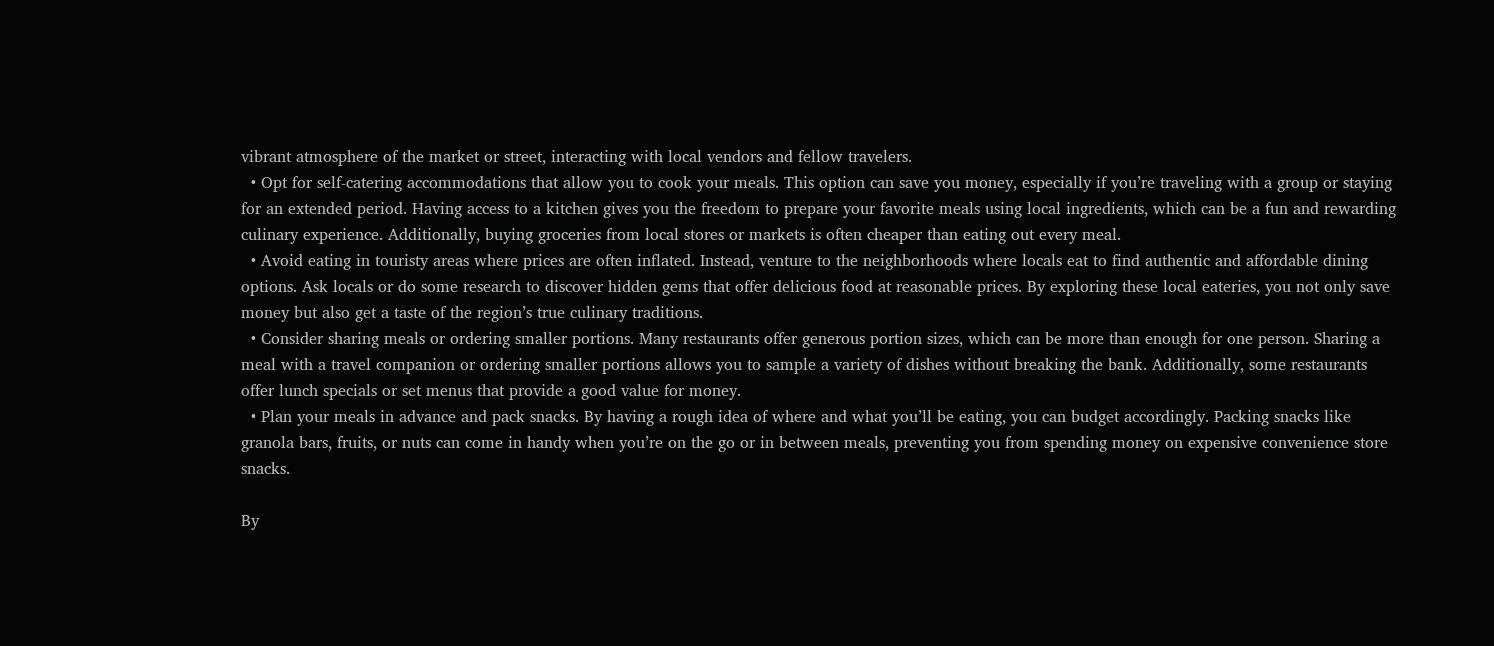vibrant atmosphere of the market or street, interacting with local vendors and fellow travelers.
  • Opt for self-catering accommodations that allow you to cook your meals. This option can save you money, especially if you’re traveling with a group or staying for an extended period. Having access to a kitchen gives you the freedom to prepare your favorite meals using local ingredients, which can be a fun and rewarding culinary experience. Additionally, buying groceries from local stores or markets is often cheaper than eating out every meal.
  • Avoid eating in touristy areas where prices are often inflated. Instead, venture to the neighborhoods where locals eat to find authentic and affordable dining options. Ask locals or do some research to discover hidden gems that offer delicious food at reasonable prices. By exploring these local eateries, you not only save money but also get a taste of the region’s true culinary traditions.
  • Consider sharing meals or ordering smaller portions. Many restaurants offer generous portion sizes, which can be more than enough for one person. Sharing a meal with a travel companion or ordering smaller portions allows you to sample a variety of dishes without breaking the bank. Additionally, some restaurants offer lunch specials or set menus that provide a good value for money.
  • Plan your meals in advance and pack snacks. By having a rough idea of where and what you’ll be eating, you can budget accordingly. Packing snacks like granola bars, fruits, or nuts can come in handy when you’re on the go or in between meals, preventing you from spending money on expensive convenience store snacks.

By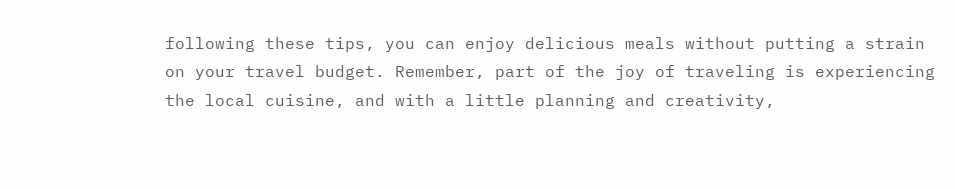following these tips, you can enjoy delicious meals without putting a strain on your travel budget. Remember, part of the joy of traveling is experiencing the local cuisine, and with a little planning and creativity,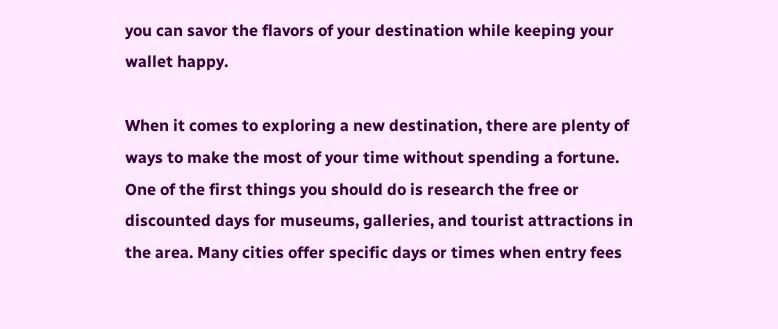you can savor the flavors of your destination while keeping your wallet happy.

When it comes to exploring a new destination, there are plenty of ways to make the most of your time without spending a fortune. One of the first things you should do is research the free or discounted days for museums, galleries, and tourist attractions in the area. Many cities offer specific days or times when entry fees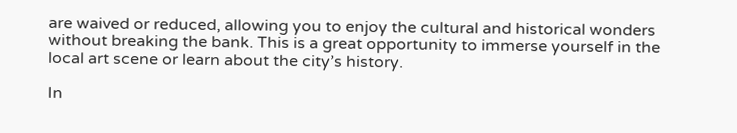are waived or reduced, allowing you to enjoy the cultural and historical wonders without breaking the bank. This is a great opportunity to immerse yourself in the local art scene or learn about the city’s history.

In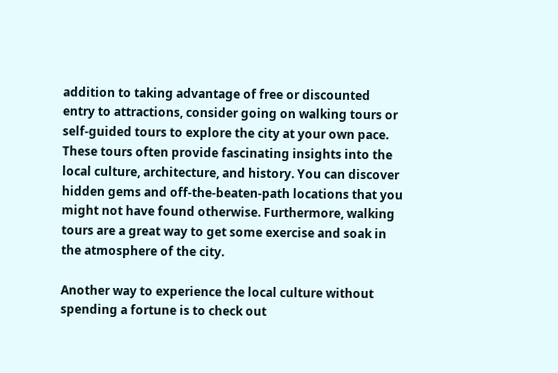addition to taking advantage of free or discounted entry to attractions, consider going on walking tours or self-guided tours to explore the city at your own pace. These tours often provide fascinating insights into the local culture, architecture, and history. You can discover hidden gems and off-the-beaten-path locations that you might not have found otherwise. Furthermore, walking tours are a great way to get some exercise and soak in the atmosphere of the city.

Another way to experience the local culture without spending a fortune is to check out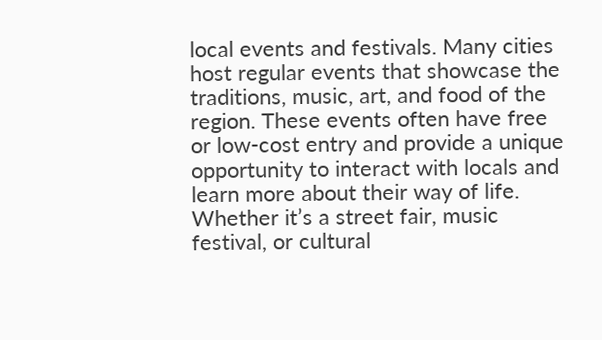local events and festivals. Many cities host regular events that showcase the traditions, music, art, and food of the region. These events often have free or low-cost entry and provide a unique opportunity to interact with locals and learn more about their way of life. Whether it’s a street fair, music festival, or cultural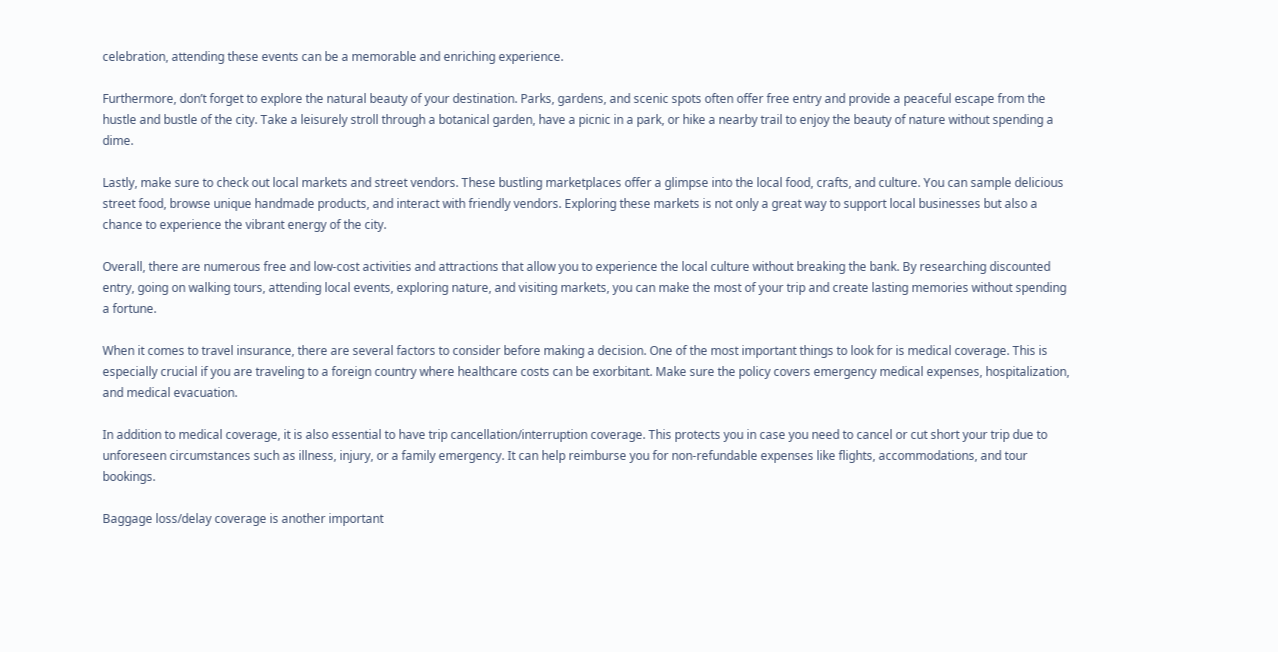celebration, attending these events can be a memorable and enriching experience.

Furthermore, don’t forget to explore the natural beauty of your destination. Parks, gardens, and scenic spots often offer free entry and provide a peaceful escape from the hustle and bustle of the city. Take a leisurely stroll through a botanical garden, have a picnic in a park, or hike a nearby trail to enjoy the beauty of nature without spending a dime.

Lastly, make sure to check out local markets and street vendors. These bustling marketplaces offer a glimpse into the local food, crafts, and culture. You can sample delicious street food, browse unique handmade products, and interact with friendly vendors. Exploring these markets is not only a great way to support local businesses but also a chance to experience the vibrant energy of the city.

Overall, there are numerous free and low-cost activities and attractions that allow you to experience the local culture without breaking the bank. By researching discounted entry, going on walking tours, attending local events, exploring nature, and visiting markets, you can make the most of your trip and create lasting memories without spending a fortune.

When it comes to travel insurance, there are several factors to consider before making a decision. One of the most important things to look for is medical coverage. This is especially crucial if you are traveling to a foreign country where healthcare costs can be exorbitant. Make sure the policy covers emergency medical expenses, hospitalization, and medical evacuation.

In addition to medical coverage, it is also essential to have trip cancellation/interruption coverage. This protects you in case you need to cancel or cut short your trip due to unforeseen circumstances such as illness, injury, or a family emergency. It can help reimburse you for non-refundable expenses like flights, accommodations, and tour bookings.

Baggage loss/delay coverage is another important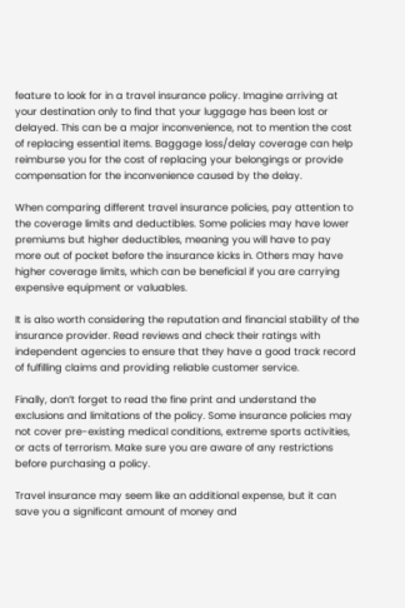feature to look for in a travel insurance policy. Imagine arriving at your destination only to find that your luggage has been lost or delayed. This can be a major inconvenience, not to mention the cost of replacing essential items. Baggage loss/delay coverage can help reimburse you for the cost of replacing your belongings or provide compensation for the inconvenience caused by the delay.

When comparing different travel insurance policies, pay attention to the coverage limits and deductibles. Some policies may have lower premiums but higher deductibles, meaning you will have to pay more out of pocket before the insurance kicks in. Others may have higher coverage limits, which can be beneficial if you are carrying expensive equipment or valuables.

It is also worth considering the reputation and financial stability of the insurance provider. Read reviews and check their ratings with independent agencies to ensure that they have a good track record of fulfilling claims and providing reliable customer service.

Finally, don’t forget to read the fine print and understand the exclusions and limitations of the policy. Some insurance policies may not cover pre-existing medical conditions, extreme sports activities, or acts of terrorism. Make sure you are aware of any restrictions before purchasing a policy.

Travel insurance may seem like an additional expense, but it can save you a significant amount of money and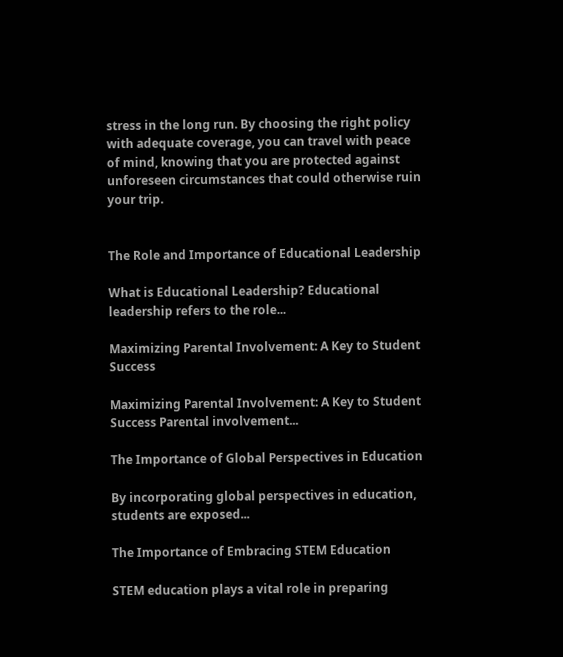stress in the long run. By choosing the right policy with adequate coverage, you can travel with peace of mind, knowing that you are protected against unforeseen circumstances that could otherwise ruin your trip.


The Role and Importance of Educational Leadership

What is Educational Leadership? Educational leadership refers to the role...

Maximizing Parental Involvement: A Key to Student Success

Maximizing Parental Involvement: A Key to Student Success Parental involvement...

The Importance of Global Perspectives in Education

By incorporating global perspectives in education, students are exposed...

The Importance of Embracing STEM Education

STEM education plays a vital role in preparing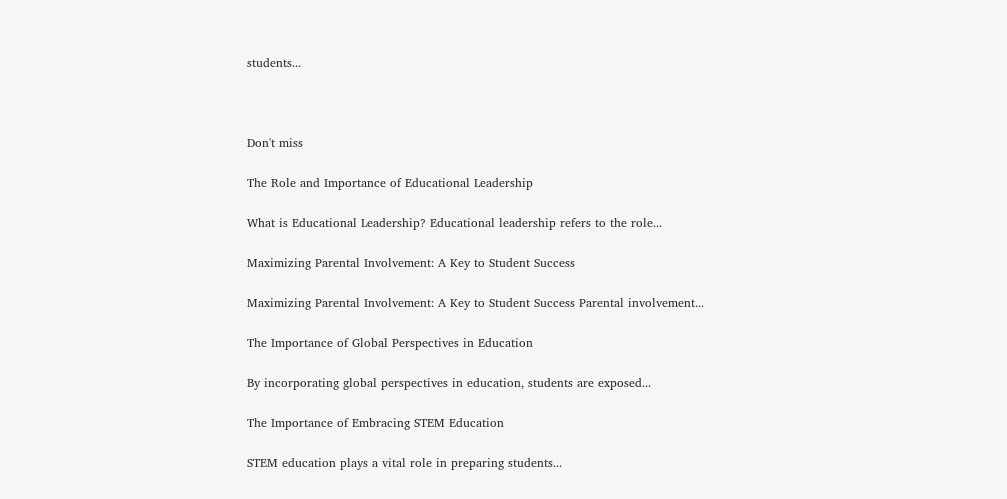students...



Don't miss

The Role and Importance of Educational Leadership

What is Educational Leadership? Educational leadership refers to the role...

Maximizing Parental Involvement: A Key to Student Success

Maximizing Parental Involvement: A Key to Student Success Parental involvement...

The Importance of Global Perspectives in Education

By incorporating global perspectives in education, students are exposed...

The Importance of Embracing STEM Education

STEM education plays a vital role in preparing students...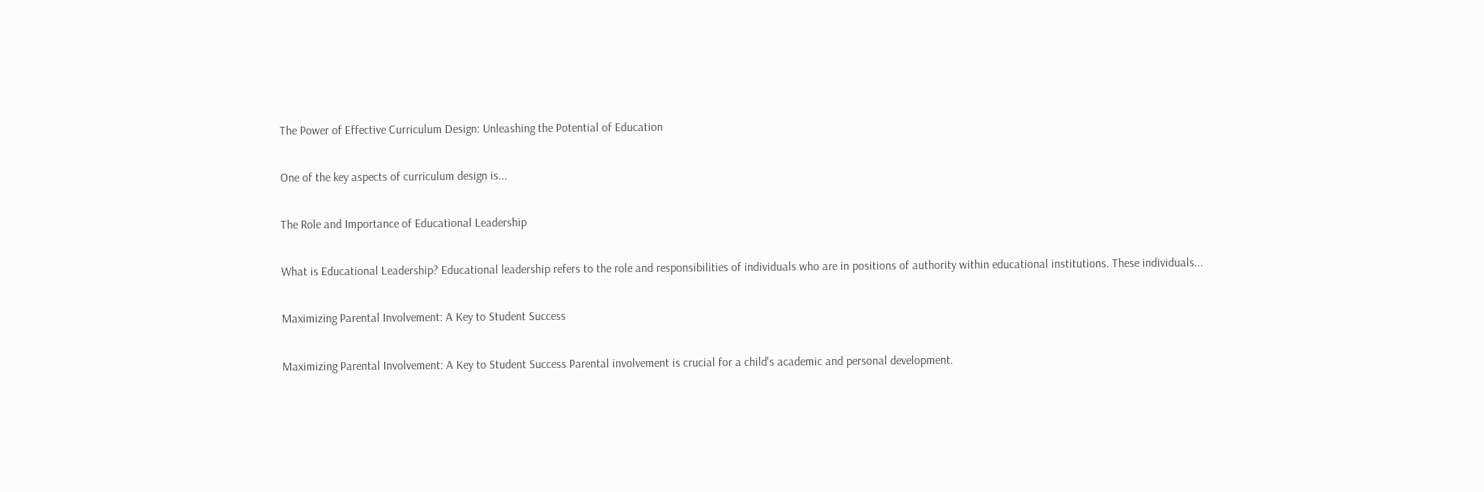The Power of Effective Curriculum Design: Unleashing the Potential of Education

One of the key aspects of curriculum design is...

The Role and Importance of Educational Leadership

What is Educational Leadership? Educational leadership refers to the role and responsibilities of individuals who are in positions of authority within educational institutions. These individuals...

Maximizing Parental Involvement: A Key to Student Success

Maximizing Parental Involvement: A Key to Student Success Parental involvement is crucial for a child's academic and personal development.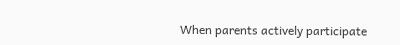When parents actively participate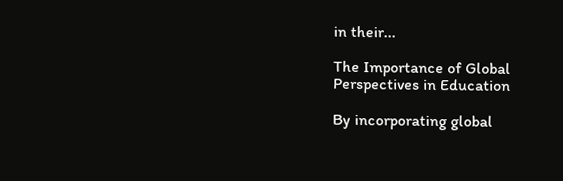in their...

The Importance of Global Perspectives in Education

By incorporating global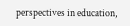perspectives in education,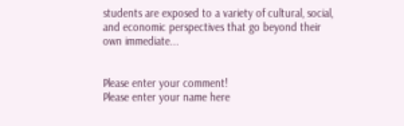students are exposed to a variety of cultural, social, and economic perspectives that go beyond their own immediate...


Please enter your comment!
Please enter your name here